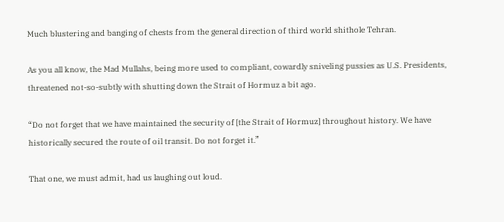Much blustering and banging of chests from the general direction of third world shithole Tehran.

As you all know, the Mad Mullahs, being more used to compliant, cowardly sniveling pussies as U.S. Presidents, threatened not-so-subtly with shutting down the Strait of Hormuz a bit ago.

“Do not forget that we have maintained the security of [the Strait of Hormuz] throughout history. We have historically secured the route of oil transit. Do not forget it.”

That one, we must admit, had us laughing out loud.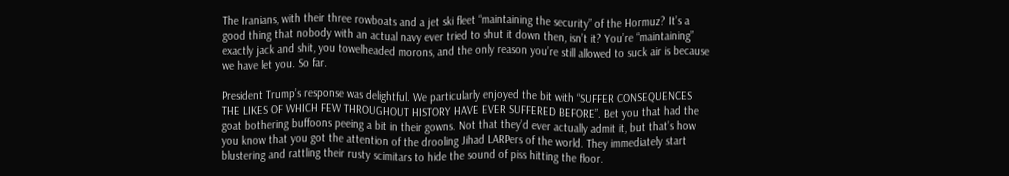The Iranians, with their three rowboats and a jet ski fleet “maintaining the security” of the Hormuz? It’s a good thing that nobody with an actual navy ever tried to shut it down then, isn’t it? You’re “maintaining” exactly jack and shit, you towelheaded morons, and the only reason you’re still allowed to suck air is because we have let you. So far.

President Trump’s response was delightful. We particularly enjoyed the bit with “SUFFER CONSEQUENCES THE LIKES OF WHICH FEW THROUGHOUT HISTORY HAVE EVER SUFFERED BEFORE”. Bet you that had the goat bothering buffoons peeing a bit in their gowns. Not that they’d ever actually admit it, but that’s how you know that you got the attention of the drooling Jihad LARPers of the world. They immediately start blustering and rattling their rusty scimitars to hide the sound of piss hitting the floor.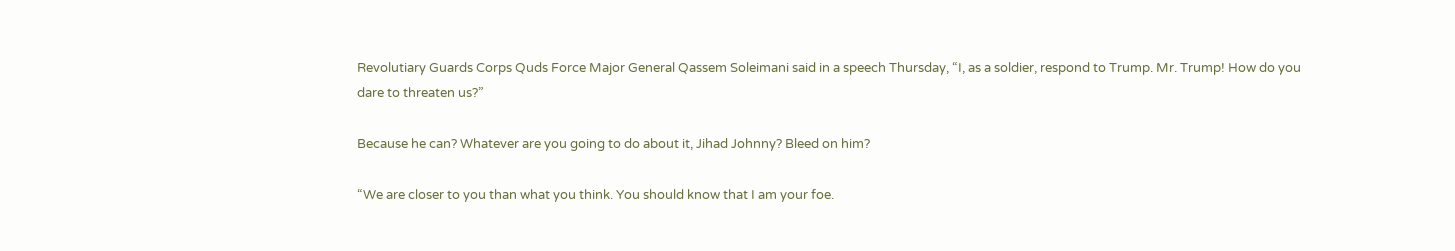Revolutiary Guards Corps Quds Force Major General Qassem Soleimani said in a speech Thursday, “I, as a soldier, respond to Trump. Mr. Trump! How do you dare to threaten us?”

Because he can? Whatever are you going to do about it, Jihad Johnny? Bleed on him?

“We are closer to you than what you think. You should know that I am your foe.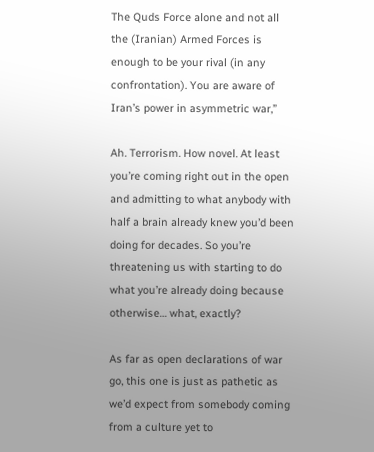The Quds Force alone and not all the (Iranian) Armed Forces is enough to be your rival (in any confrontation). You are aware of Iran’s power in asymmetric war,”

Ah. Terrorism. How novel. At least you’re coming right out in the open and admitting to what anybody with half a brain already knew you’d been doing for decades. So you’re threatening us with starting to do what you’re already doing because otherwise… what, exactly?

As far as open declarations of war go, this one is just as pathetic as we’d expect from somebody coming from a culture yet to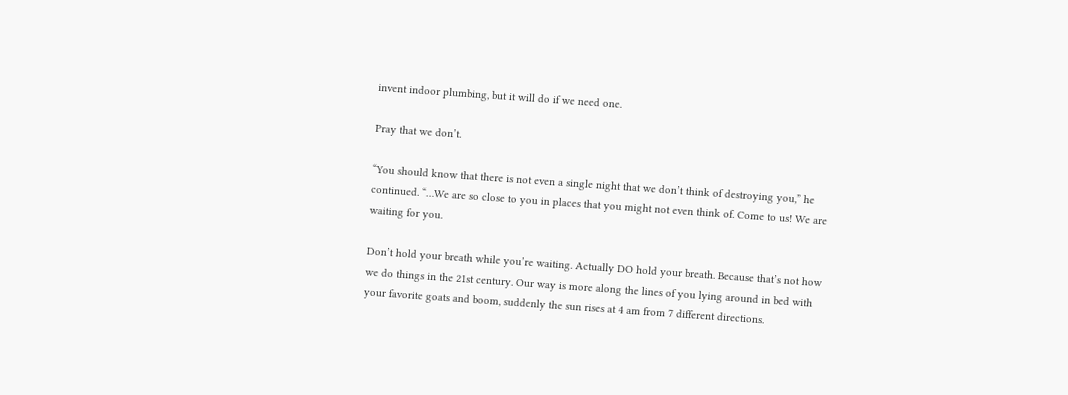invent indoor plumbing, but it will do if we need one.

Pray that we don’t.

“You should know that there is not even a single night that we don’t think of destroying you,” he continued. “…We are so close to you in places that you might not even think of. Come to us! We are waiting for you.

Don’t hold your breath while you’re waiting. Actually DO hold your breath. Because that’s not how we do things in the 21st century. Our way is more along the lines of you lying around in bed with your favorite goats and boom, suddenly the sun rises at 4 am from 7 different directions.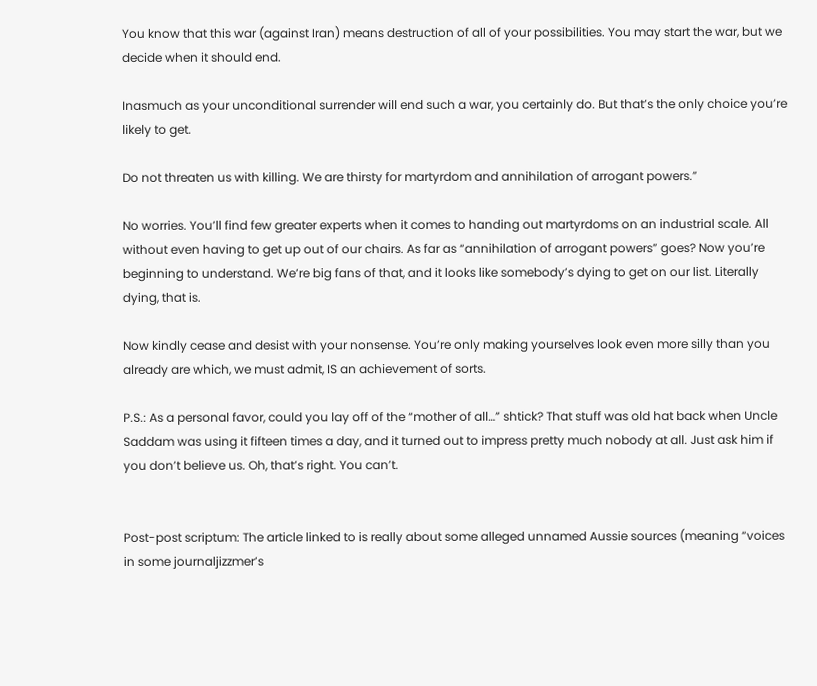You know that this war (against Iran) means destruction of all of your possibilities. You may start the war, but we decide when it should end.

Inasmuch as your unconditional surrender will end such a war, you certainly do. But that’s the only choice you’re likely to get.

Do not threaten us with killing. We are thirsty for martyrdom and annihilation of arrogant powers.”

No worries. You’ll find few greater experts when it comes to handing out martyrdoms on an industrial scale. All without even having to get up out of our chairs. As far as “annihilation of arrogant powers” goes? Now you’re beginning to understand. We’re big fans of that, and it looks like somebody’s dying to get on our list. Literally dying, that is.

Now kindly cease and desist with your nonsense. You’re only making yourselves look even more silly than you already are which, we must admit, IS an achievement of sorts.

P.S.: As a personal favor, could you lay off of the “mother of all…” shtick? That stuff was old hat back when Uncle Saddam was using it fifteen times a day, and it turned out to impress pretty much nobody at all. Just ask him if you don’t believe us. Oh, that’s right. You can’t.


Post-post scriptum: The article linked to is really about some alleged unnamed Aussie sources (meaning “voices in some journaljizzmer’s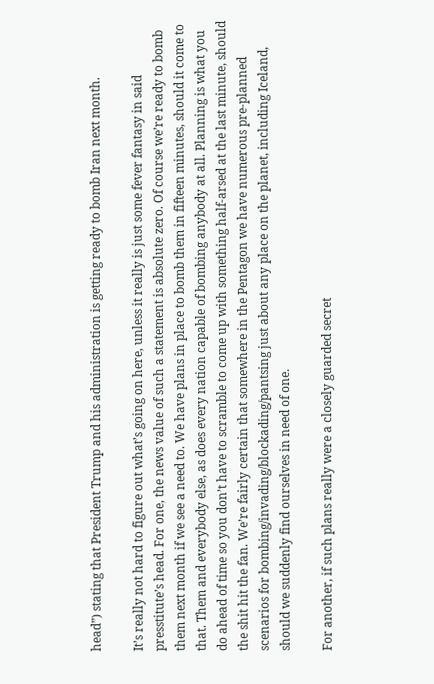head”) stating that President Trump and his administration is getting ready to bomb Iran next month.

It’s really not hard to figure out what’s going on here, unless it really is just some fever fantasy in said presstitute’s head. For one, the news value of such a statement is absolute zero. Of course we’re ready to bomb them next month if we see a need to. We have plans in place to bomb them in fifteen minutes, should it come to that. Them and everybody else, as does every nation capable of bombing anybody at all. Planning is what you do ahead of time so you don’t have to scramble to come up with something half-arsed at the last minute, should the shit hit the fan. We’re fairly certain that somewhere in the Pentagon we have numerous pre-planned scenarios for bombing/invading/blockading/pantsing just about any place on the planet, including Iceland, should we suddenly find ourselves in need of one.

For another, if such plans really were a closely guarded secret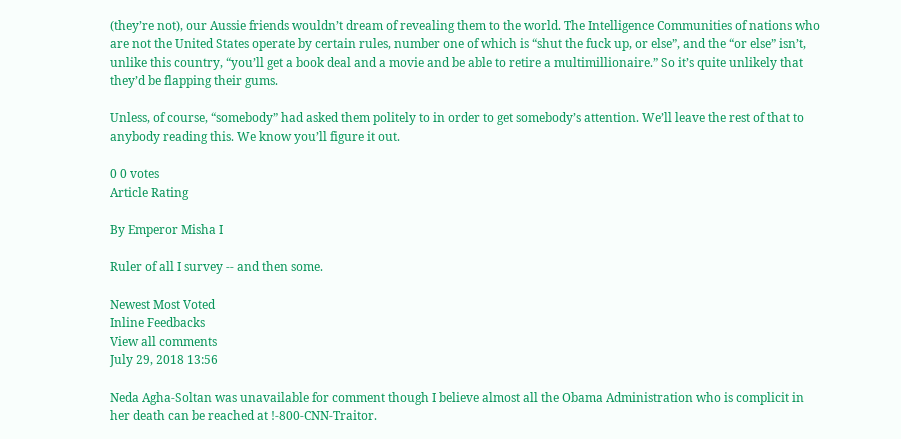(they’re not), our Aussie friends wouldn’t dream of revealing them to the world. The Intelligence Communities of nations who are not the United States operate by certain rules, number one of which is “shut the fuck up, or else”, and the “or else” isn’t, unlike this country, “you’ll get a book deal and a movie and be able to retire a multimillionaire.” So it’s quite unlikely that they’d be flapping their gums.

Unless, of course, “somebody” had asked them politely to in order to get somebody’s attention. We’ll leave the rest of that to anybody reading this. We know you’ll figure it out.

0 0 votes
Article Rating

By Emperor Misha I

Ruler of all I survey -- and then some.

Newest Most Voted
Inline Feedbacks
View all comments
July 29, 2018 13:56

Neda Agha-Soltan was unavailable for comment though I believe almost all the Obama Administration who is complicit in her death can be reached at !-800-CNN-Traitor.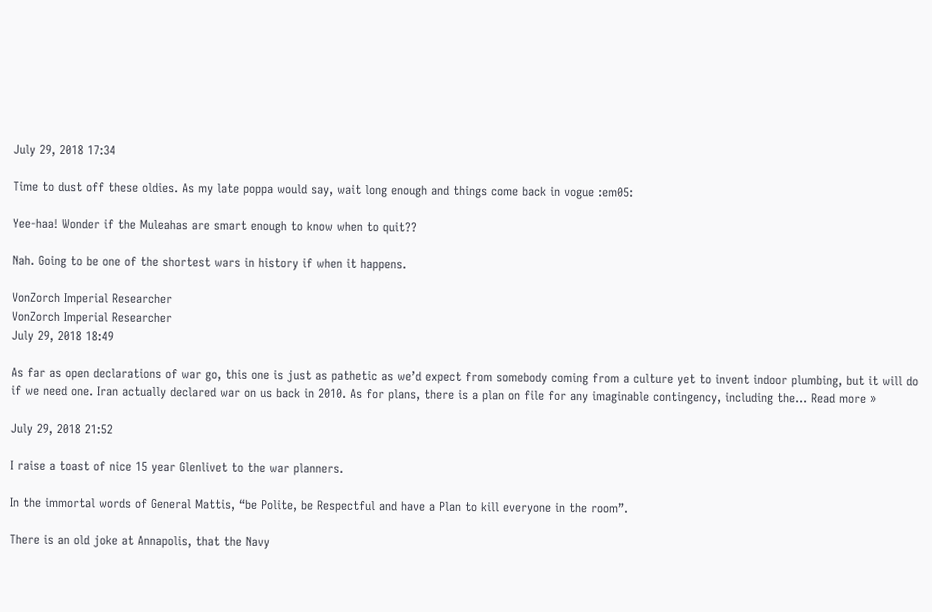July 29, 2018 17:34

Time to dust off these oldies. As my late poppa would say, wait long enough and things come back in vogue :em05:

Yee-haa! Wonder if the Muleahas are smart enough to know when to quit??

Nah. Going to be one of the shortest wars in history if when it happens.

VonZorch Imperial Researcher
VonZorch Imperial Researcher
July 29, 2018 18:49

As far as open declarations of war go, this one is just as pathetic as we’d expect from somebody coming from a culture yet to invent indoor plumbing, but it will do if we need one. Iran actually declared war on us back in 2010. As for plans, there is a plan on file for any imaginable contingency, including the… Read more »

July 29, 2018 21:52

I raise a toast of nice 15 year Glenlivet to the war planners.

In the immortal words of General Mattis, “be Polite, be Respectful and have a Plan to kill everyone in the room”.

There is an old joke at Annapolis, that the Navy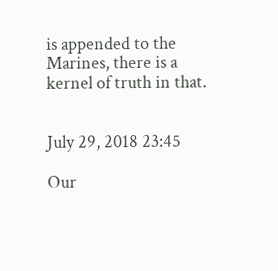is appended to the Marines, there is a kernel of truth in that.


July 29, 2018 23:45

Our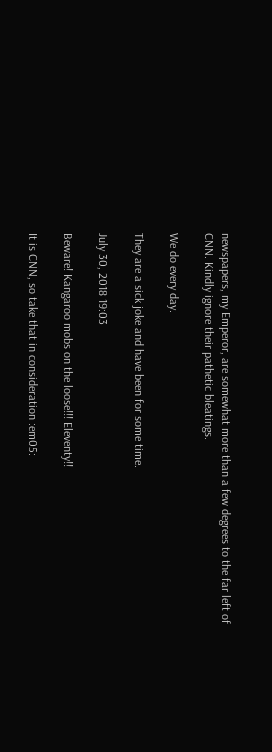newspapers, my Emperor, are somewhat more than a few degrees to the far left of CNN. Kindly ignore their pathetic bleatings.

We do every day.

They are a sick joke and have been for some time.

July 30, 2018 19:03

Beware! Kangaroo mobs on the loose!!! Eleventy!!

It is CNN, so take that in consideration :em05: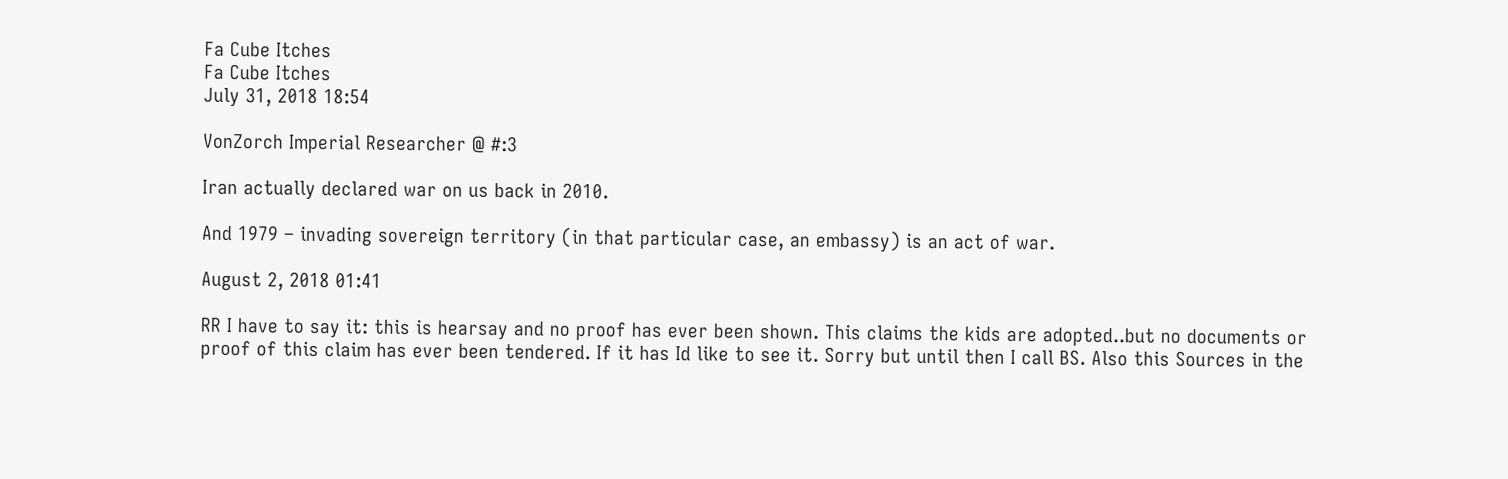Fa Cube Itches
Fa Cube Itches
July 31, 2018 18:54

VonZorch Imperial Researcher @ #:3

Iran actually declared war on us back in 2010.

And 1979 – invading sovereign territory (in that particular case, an embassy) is an act of war.

August 2, 2018 01:41

RR I have to say it: this is hearsay and no proof has ever been shown. This claims the kids are adopted..but no documents or proof of this claim has ever been tendered. If it has Id like to see it. Sorry but until then I call BS. Also this Sources in the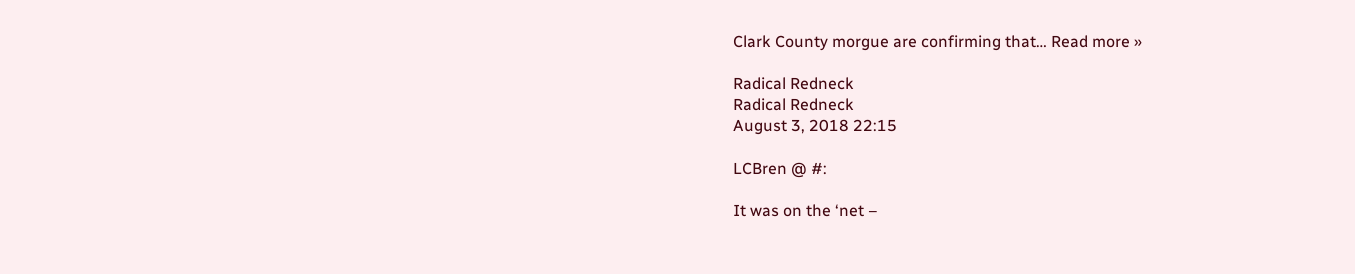Clark County morgue are confirming that… Read more »

Radical Redneck
Radical Redneck
August 3, 2018 22:15

LCBren @ #:

It was on the ‘net –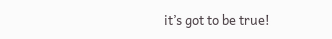it’s got to be true!